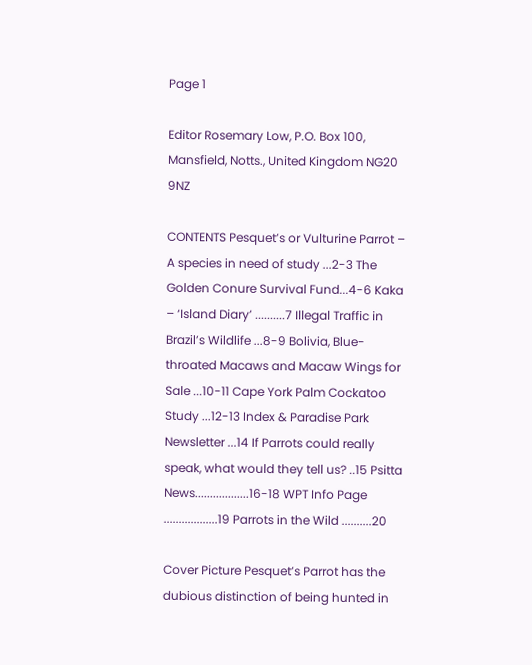Page 1

Editor Rosemary Low, P.O. Box 100, Mansfield, Notts., United Kingdom NG20 9NZ

CONTENTS Pesquet’s or Vulturine Parrot – A species in need of study ...2-3 The Golden Conure Survival Fund...4-6 Kaka – ‘Island Diary’ ..........7 Illegal Traffic in Brazil’s Wildlife ...8-9 Bolivia, Blue-throated Macaws and Macaw Wings for Sale ...10-11 Cape York Palm Cockatoo Study ...12-13 Index & Paradise Park Newsletter ...14 If Parrots could really speak, what would they tell us? ..15 Psitta News..................16-18 WPT Info Page ..................19 Parrots in the Wild ..........20

Cover Picture Pesquet’s Parrot has the dubious distinction of being hunted in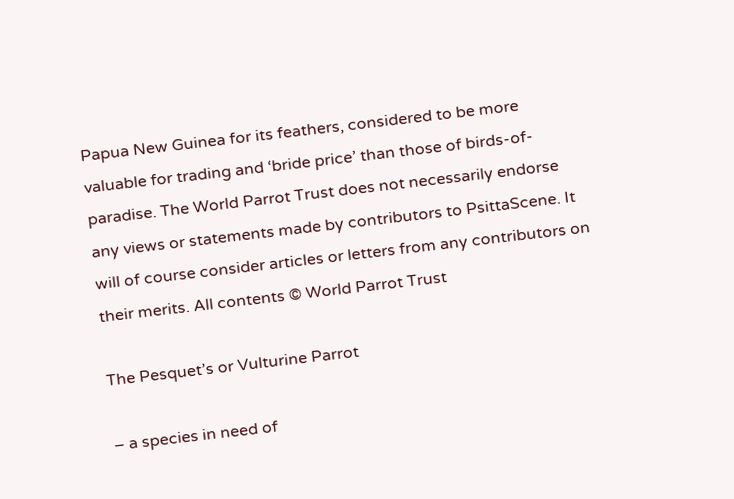Papua New Guinea for its feathers, considered to be more valuable for trading and ‘bride price’ than those of birds-of-paradise. The World Parrot Trust does not necessarily endorse any views or statements made by contributors to PsittaScene. It will of course consider articles or letters from any contributors on their merits. All contents © World Parrot Trust

The Pesquet’s or Vulturine Parrot

– a species in need of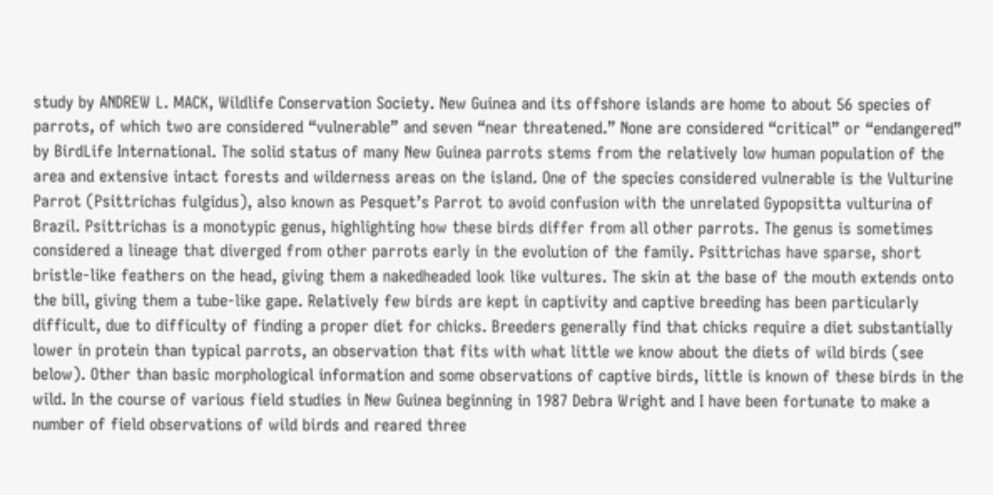study by ANDREW L. MACK, Wildlife Conservation Society. New Guinea and its offshore islands are home to about 56 species of parrots, of which two are considered “vulnerable” and seven “near threatened.” None are considered “critical” or “endangered” by BirdLife International. The solid status of many New Guinea parrots stems from the relatively low human population of the area and extensive intact forests and wilderness areas on the island. One of the species considered vulnerable is the Vulturine Parrot (Psittrichas fulgidus), also known as Pesquet’s Parrot to avoid confusion with the unrelated Gypopsitta vulturina of Brazil. Psittrichas is a monotypic genus, highlighting how these birds differ from all other parrots. The genus is sometimes considered a lineage that diverged from other parrots early in the evolution of the family. Psittrichas have sparse, short bristle-like feathers on the head, giving them a nakedheaded look like vultures. The skin at the base of the mouth extends onto the bill, giving them a tube-like gape. Relatively few birds are kept in captivity and captive breeding has been particularly difficult, due to difficulty of finding a proper diet for chicks. Breeders generally find that chicks require a diet substantially lower in protein than typical parrots, an observation that fits with what little we know about the diets of wild birds (see below). Other than basic morphological information and some observations of captive birds, little is known of these birds in the wild. In the course of various field studies in New Guinea beginning in 1987 Debra Wright and I have been fortunate to make a number of field observations of wild birds and reared three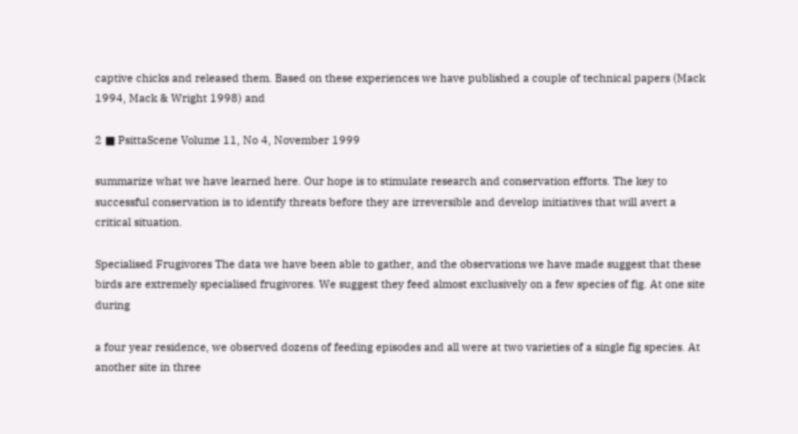captive chicks and released them. Based on these experiences we have published a couple of technical papers (Mack 1994, Mack & Wright 1998) and

2 ■ PsittaScene Volume 11, No 4, November 1999

summarize what we have learned here. Our hope is to stimulate research and conservation efforts. The key to successful conservation is to identify threats before they are irreversible and develop initiatives that will avert a critical situation.

Specialised Frugivores The data we have been able to gather, and the observations we have made suggest that these birds are extremely specialised frugivores. We suggest they feed almost exclusively on a few species of fig. At one site during

a four year residence, we observed dozens of feeding episodes and all were at two varieties of a single fig species. At another site in three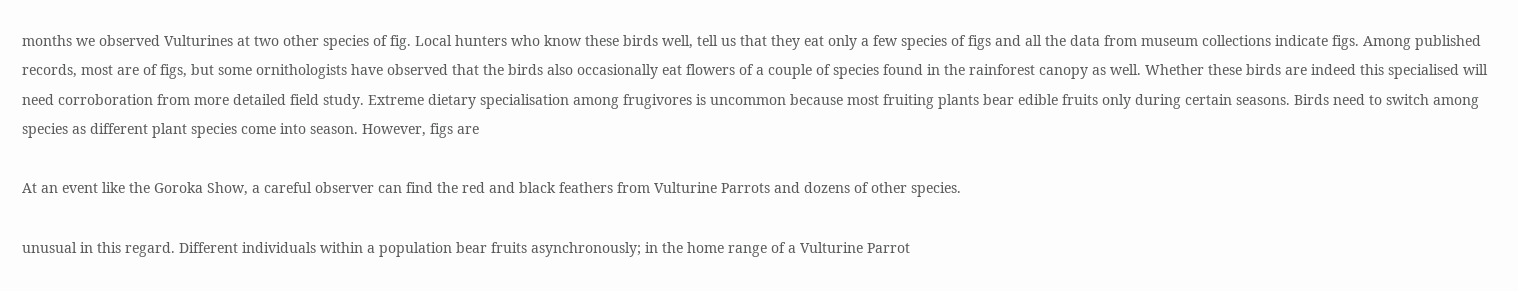months we observed Vulturines at two other species of fig. Local hunters who know these birds well, tell us that they eat only a few species of figs and all the data from museum collections indicate figs. Among published records, most are of figs, but some ornithologists have observed that the birds also occasionally eat flowers of a couple of species found in the rainforest canopy as well. Whether these birds are indeed this specialised will need corroboration from more detailed field study. Extreme dietary specialisation among frugivores is uncommon because most fruiting plants bear edible fruits only during certain seasons. Birds need to switch among species as different plant species come into season. However, figs are

At an event like the Goroka Show, a careful observer can find the red and black feathers from Vulturine Parrots and dozens of other species.

unusual in this regard. Different individuals within a population bear fruits asynchronously; in the home range of a Vulturine Parrot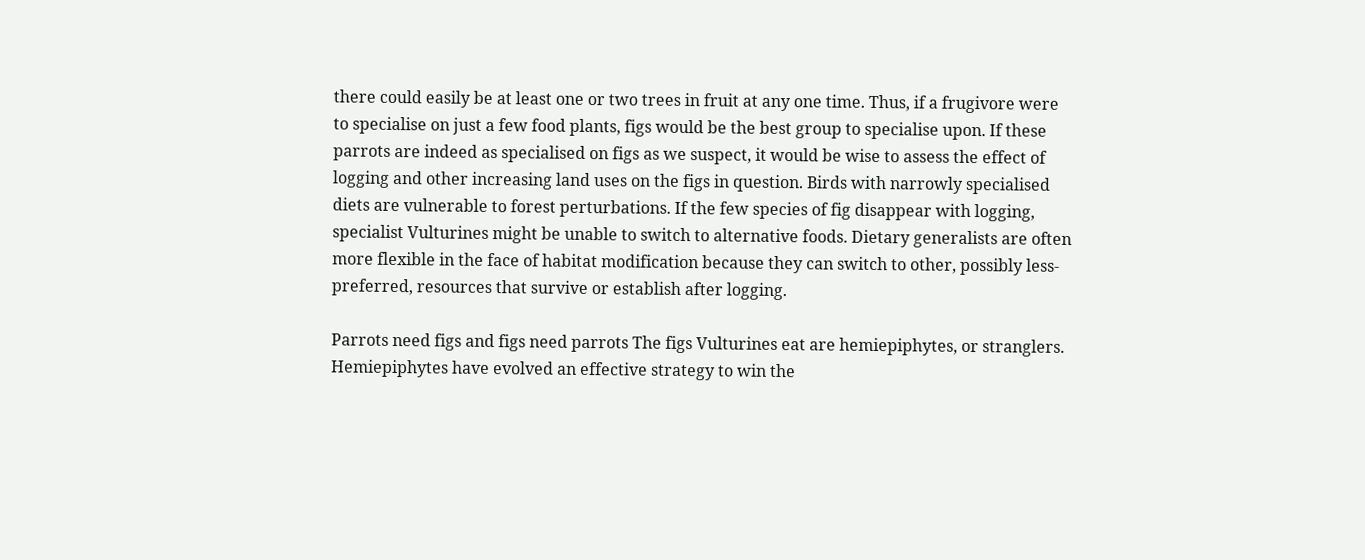there could easily be at least one or two trees in fruit at any one time. Thus, if a frugivore were to specialise on just a few food plants, figs would be the best group to specialise upon. If these parrots are indeed as specialised on figs as we suspect, it would be wise to assess the effect of logging and other increasing land uses on the figs in question. Birds with narrowly specialised diets are vulnerable to forest perturbations. If the few species of fig disappear with logging, specialist Vulturines might be unable to switch to alternative foods. Dietary generalists are often more flexible in the face of habitat modification because they can switch to other, possibly less-preferred, resources that survive or establish after logging.

Parrots need figs and figs need parrots The figs Vulturines eat are hemiepiphytes, or stranglers. Hemiepiphytes have evolved an effective strategy to win the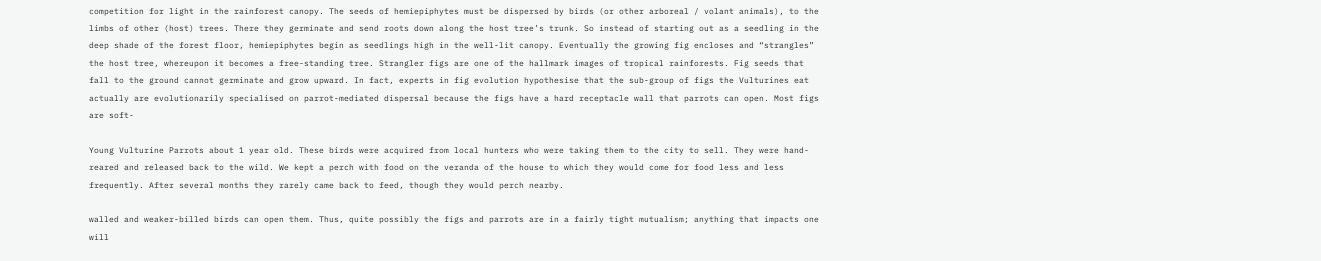competition for light in the rainforest canopy. The seeds of hemiepiphytes must be dispersed by birds (or other arboreal / volant animals), to the limbs of other (host) trees. There they germinate and send roots down along the host tree’s trunk. So instead of starting out as a seedling in the deep shade of the forest floor, hemiepiphytes begin as seedlings high in the well-lit canopy. Eventually the growing fig encloses and “strangles” the host tree, whereupon it becomes a free-standing tree. Strangler figs are one of the hallmark images of tropical rainforests. Fig seeds that fall to the ground cannot germinate and grow upward. In fact, experts in fig evolution hypothesise that the sub-group of figs the Vulturines eat actually are evolutionarily specialised on parrot-mediated dispersal because the figs have a hard receptacle wall that parrots can open. Most figs are soft-

Young Vulturine Parrots about 1 year old. These birds were acquired from local hunters who were taking them to the city to sell. They were hand-reared and released back to the wild. We kept a perch with food on the veranda of the house to which they would come for food less and less frequently. After several months they rarely came back to feed, though they would perch nearby.

walled and weaker-billed birds can open them. Thus, quite possibly the figs and parrots are in a fairly tight mutualism; anything that impacts one will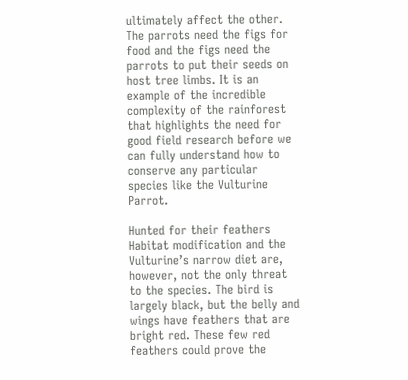ultimately affect the other. The parrots need the figs for food and the figs need the parrots to put their seeds on host tree limbs. It is an example of the incredible complexity of the rainforest that highlights the need for good field research before we can fully understand how to conserve any particular species like the Vulturine Parrot.

Hunted for their feathers Habitat modification and the Vulturine’s narrow diet are, however, not the only threat to the species. The bird is largely black, but the belly and wings have feathers that are bright red. These few red feathers could prove the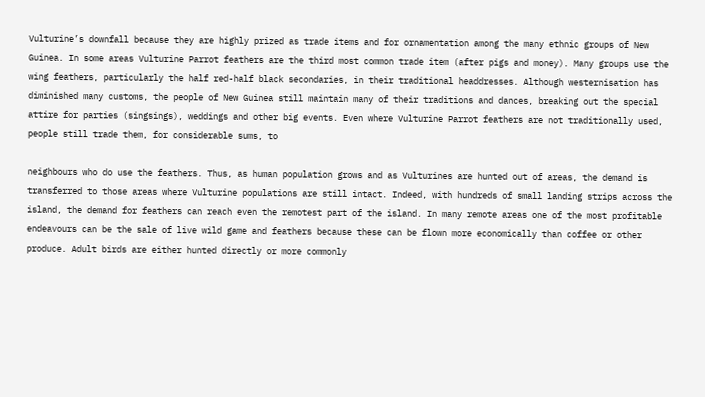Vulturine’s downfall because they are highly prized as trade items and for ornamentation among the many ethnic groups of New Guinea. In some areas Vulturine Parrot feathers are the third most common trade item (after pigs and money). Many groups use the wing feathers, particularly the half red-half black secondaries, in their traditional headdresses. Although westernisation has diminished many customs, the people of New Guinea still maintain many of their traditions and dances, breaking out the special attire for parties (singsings), weddings and other big events. Even where Vulturine Parrot feathers are not traditionally used, people still trade them, for considerable sums, to

neighbours who do use the feathers. Thus, as human population grows and as Vulturines are hunted out of areas, the demand is transferred to those areas where Vulturine populations are still intact. Indeed, with hundreds of small landing strips across the island, the demand for feathers can reach even the remotest part of the island. In many remote areas one of the most profitable endeavours can be the sale of live wild game and feathers because these can be flown more economically than coffee or other produce. Adult birds are either hunted directly or more commonly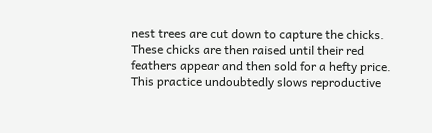nest trees are cut down to capture the chicks. These chicks are then raised until their red feathers appear and then sold for a hefty price. This practice undoubtedly slows reproductive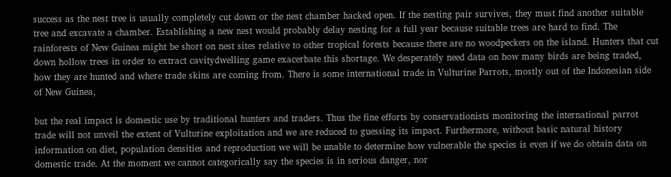success as the nest tree is usually completely cut down or the nest chamber hacked open. If the nesting pair survives, they must find another suitable tree and excavate a chamber. Establishing a new nest would probably delay nesting for a full year because suitable trees are hard to find. The rainforests of New Guinea might be short on nest sites relative to other tropical forests because there are no woodpeckers on the island. Hunters that cut down hollow trees in order to extract cavitydwelling game exacerbate this shortage. We desperately need data on how many birds are being traded, how they are hunted and where trade skins are coming from. There is some international trade in Vulturine Parrots, mostly out of the Indonesian side of New Guinea,

but the real impact is domestic use by traditional hunters and traders. Thus the fine efforts by conservationists monitoring the international parrot trade will not unveil the extent of Vulturine exploitation and we are reduced to guessing its impact. Furthermore, without basic natural history information on diet, population densities and reproduction we will be unable to determine how vulnerable the species is even if we do obtain data on domestic trade. At the moment we cannot categorically say the species is in serious danger, nor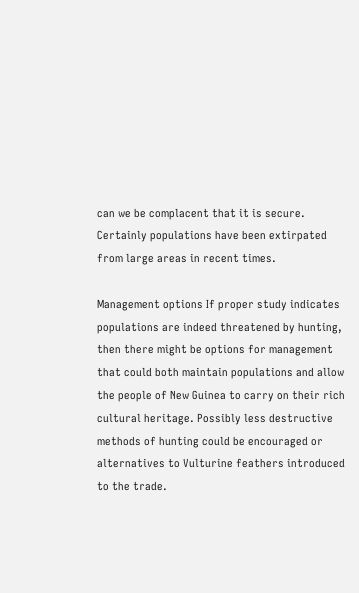can we be complacent that it is secure. Certainly populations have been extirpated from large areas in recent times.

Management options If proper study indicates populations are indeed threatened by hunting, then there might be options for management that could both maintain populations and allow the people of New Guinea to carry on their rich cultural heritage. Possibly less destructive methods of hunting could be encouraged or alternatives to Vulturine feathers introduced to the trade.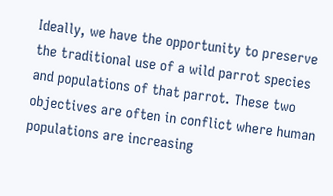Ideally, we have the opportunity to preserve the traditional use of a wild parrot species and populations of that parrot. These two objectives are often in conflict where human populations are increasing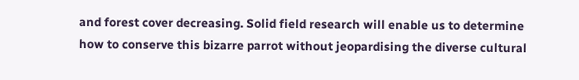and forest cover decreasing. Solid field research will enable us to determine how to conserve this bizarre parrot without jeopardising the diverse cultural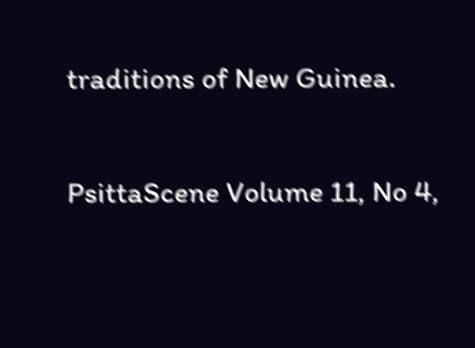traditions of New Guinea.

PsittaScene Volume 11, No 4,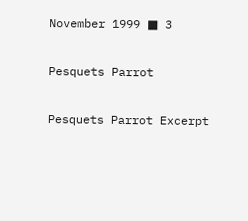November 1999 ■ 3

Pesquets Parrot

Pesquets Parrot Excerpt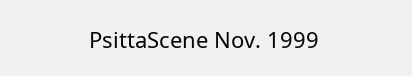PsittaScene Nov. 1999